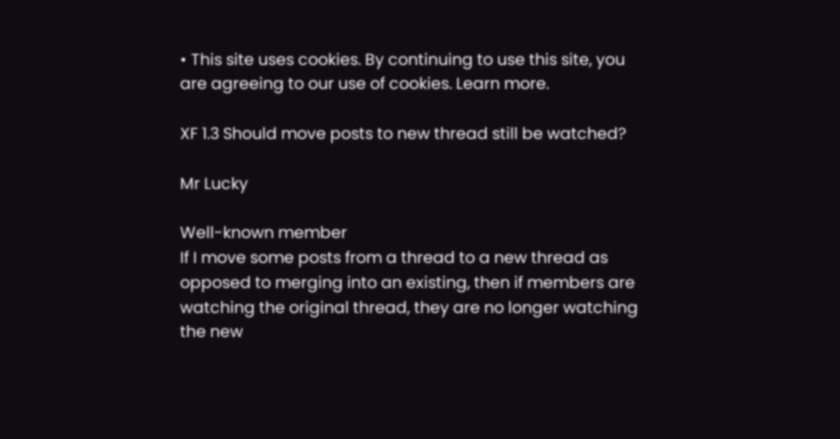• This site uses cookies. By continuing to use this site, you are agreeing to our use of cookies. Learn more.

XF 1.3 Should move posts to new thread still be watched?

Mr Lucky

Well-known member
If I move some posts from a thread to a new thread as opposed to merging into an existing, then if members are watching the original thread, they are no longer watching the new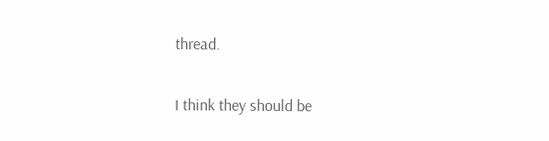thread.

I think they should be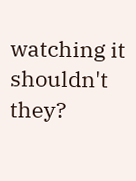watching it shouldn't they?